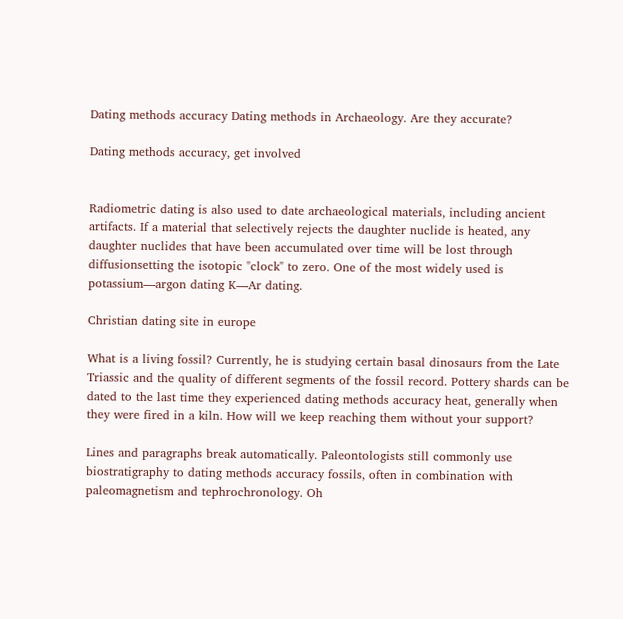Dating methods accuracy Dating methods in Archaeology. Are they accurate?

Dating methods accuracy, get involved


Radiometric dating is also used to date archaeological materials, including ancient artifacts. If a material that selectively rejects the daughter nuclide is heated, any daughter nuclides that have been accumulated over time will be lost through diffusionsetting the isotopic "clock" to zero. One of the most widely used is potassium—argon dating K—Ar dating.

Christian dating site in europe

What is a living fossil? Currently, he is studying certain basal dinosaurs from the Late Triassic and the quality of different segments of the fossil record. Pottery shards can be dated to the last time they experienced dating methods accuracy heat, generally when they were fired in a kiln. How will we keep reaching them without your support?

Lines and paragraphs break automatically. Paleontologists still commonly use biostratigraphy to dating methods accuracy fossils, often in combination with paleomagnetism and tephrochronology. Oh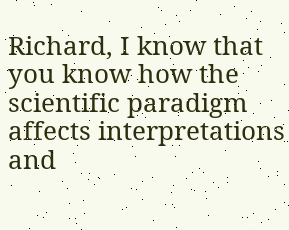Richard, I know that you know how the scientific paradigm affects interpretations and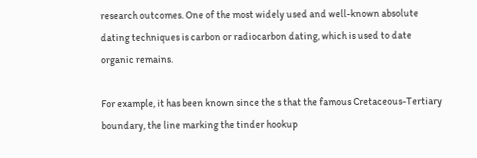research outcomes. One of the most widely used and well-known absolute dating techniques is carbon or radiocarbon dating, which is used to date organic remains.

For example, it has been known since the s that the famous Cretaceous-Tertiary boundary, the line marking the tinder hookup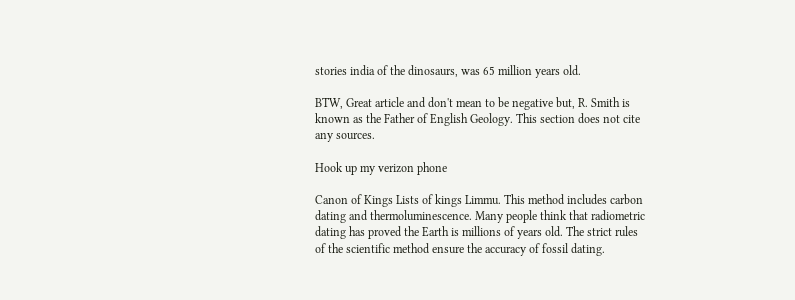stories india of the dinosaurs, was 65 million years old.

BTW, Great article and don't mean to be negative but, R. Smith is known as the Father of English Geology. This section does not cite any sources.

Hook up my verizon phone

Canon of Kings Lists of kings Limmu. This method includes carbon dating and thermoluminescence. Many people think that radiometric dating has proved the Earth is millions of years old. The strict rules of the scientific method ensure the accuracy of fossil dating.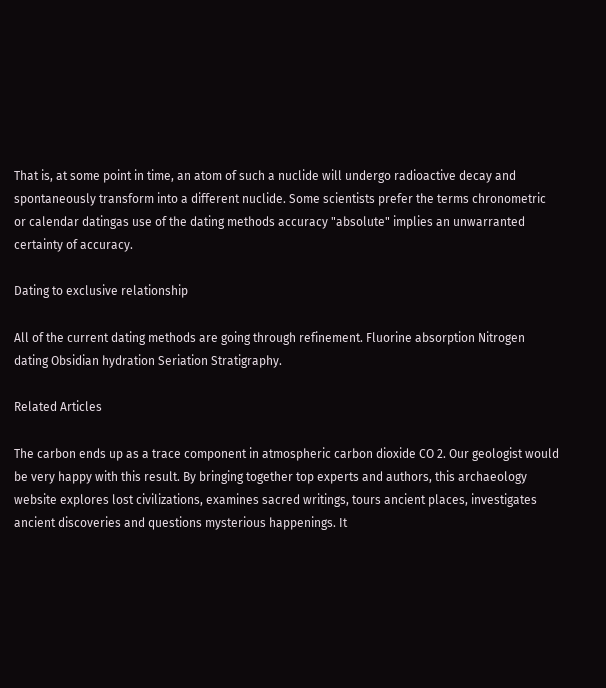That is, at some point in time, an atom of such a nuclide will undergo radioactive decay and spontaneously transform into a different nuclide. Some scientists prefer the terms chronometric or calendar datingas use of the dating methods accuracy "absolute" implies an unwarranted certainty of accuracy.

Dating to exclusive relationship

All of the current dating methods are going through refinement. Fluorine absorption Nitrogen dating Obsidian hydration Seriation Stratigraphy.

Related Articles

The carbon ends up as a trace component in atmospheric carbon dioxide CO 2. Our geologist would be very happy with this result. By bringing together top experts and authors, this archaeology website explores lost civilizations, examines sacred writings, tours ancient places, investigates ancient discoveries and questions mysterious happenings. It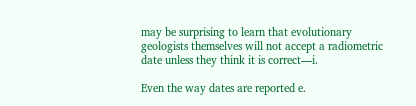may be surprising to learn that evolutionary geologists themselves will not accept a radiometric date unless they think it is correct—i.

Even the way dates are reported e.